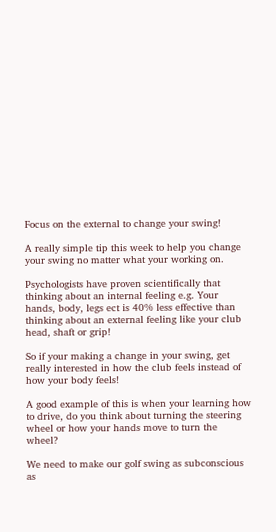Focus on the external to change your swing!

A really simple tip this week to help you change your swing no matter what your working on.

Psychologists have proven scientifically that thinking about an internal feeling e.g. Your hands, body, legs ect is 40% less effective than thinking about an external feeling like your club head, shaft or grip!

So if your making a change in your swing, get really interested in how the club feels instead of how your body feels!

A good example of this is when your learning how to drive, do you think about turning the steering wheel or how your hands move to turn the wheel?

We need to make our golf swing as subconscious as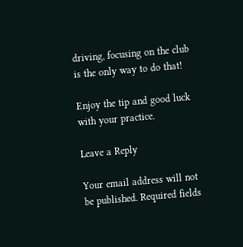driving, focusing on the club is the only way to do that!

Enjoy the tip and good luck with your practice.

Leave a Reply

Your email address will not be published. Required fields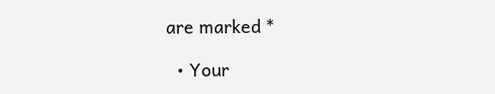are marked *

  • Your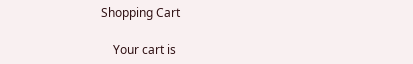Shopping Cart

    Your cart is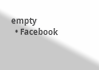empty
  • Facebook